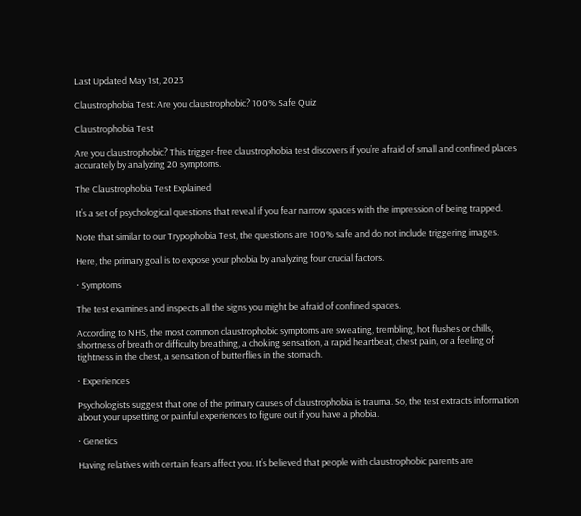Last Updated May 1st, 2023

Claustrophobia Test: Are you claustrophobic? 100% Safe Quiz

Claustrophobia Test

Are you claustrophobic? This trigger-free claustrophobia test discovers if you’re afraid of small and confined places accurately by analyzing 20 symptoms.

The Claustrophobia Test Explained

It’s a set of psychological questions that reveal if you fear narrow spaces with the impression of being trapped.

Note that similar to our Trypophobia Test, the questions are 100% safe and do not include triggering images.

Here, the primary goal is to expose your phobia by analyzing four crucial factors.

· Symptoms

The test examines and inspects all the signs you might be afraid of confined spaces.

According to NHS, the most common claustrophobic symptoms are sweating, trembling, hot flushes or chills, shortness of breath or difficulty breathing, a choking sensation, a rapid heartbeat, chest pain, or a feeling of tightness in the chest, a sensation of butterflies in the stomach.

· Experiences

Psychologists suggest that one of the primary causes of claustrophobia is trauma. So, the test extracts information about your upsetting or painful experiences to figure out if you have a phobia.

· Genetics

Having relatives with certain fears affect you. It’s believed that people with claustrophobic parents are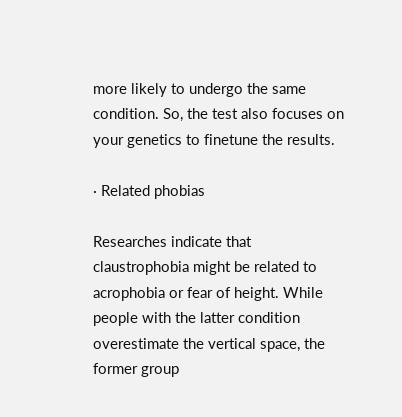more likely to undergo the same condition. So, the test also focuses on your genetics to finetune the results.

· Related phobias

Researches indicate that claustrophobia might be related to acrophobia or fear of height. While people with the latter condition overestimate the vertical space, the former group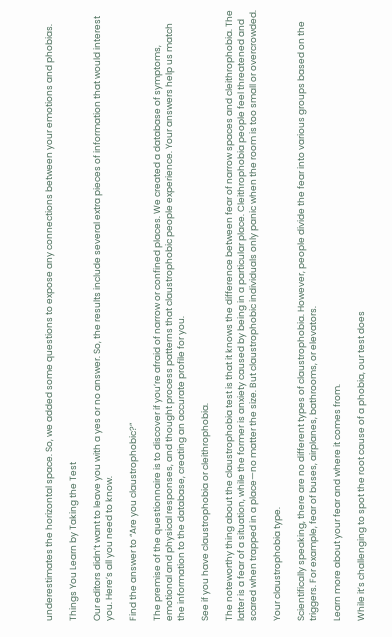underestimates the horizontal space. So, we added some questions to expose any connections between your emotions and phobias.

Things You Learn by Taking the Test

Our editors didn’t want to leave you with a yes or no answer. So, the results include several extra pieces of information that would interest you. Here’s all you need to know.

Find the answer to “Are you claustrophobic?”

The premise of the questionnaire is to discover if you’re afraid of narrow or confined places. We created a database of symptoms, emotional and physical responses, and thought process patterns that claustrophobic people experience. Your answers help us match the information to the database, creating an accurate profile for you.

See if you have claustrophobia or cleithrophobia.

The noteworthy thing about the claustrophobia test is that it knows the difference between fear of narrow spaces and cleithrophobia. The latter is a fear of a situation, while the former is anxiety caused by being in a particular place. Cleithrophobia people feel threatened and scared when trapped in a place—no matter the size. But claustrophobic individuals only panic when the room is too small or overcrowded.

Your claustrophobia type.

Scientifically speaking, there are no different types of claustrophobia. However, people divide the fear into various groups based on the triggers. For example, fear of buses, airplanes, bathrooms, or elevators.

Learn more about your fear and where it comes from.

While it’s challenging to spot the root cause of a phobia, our test does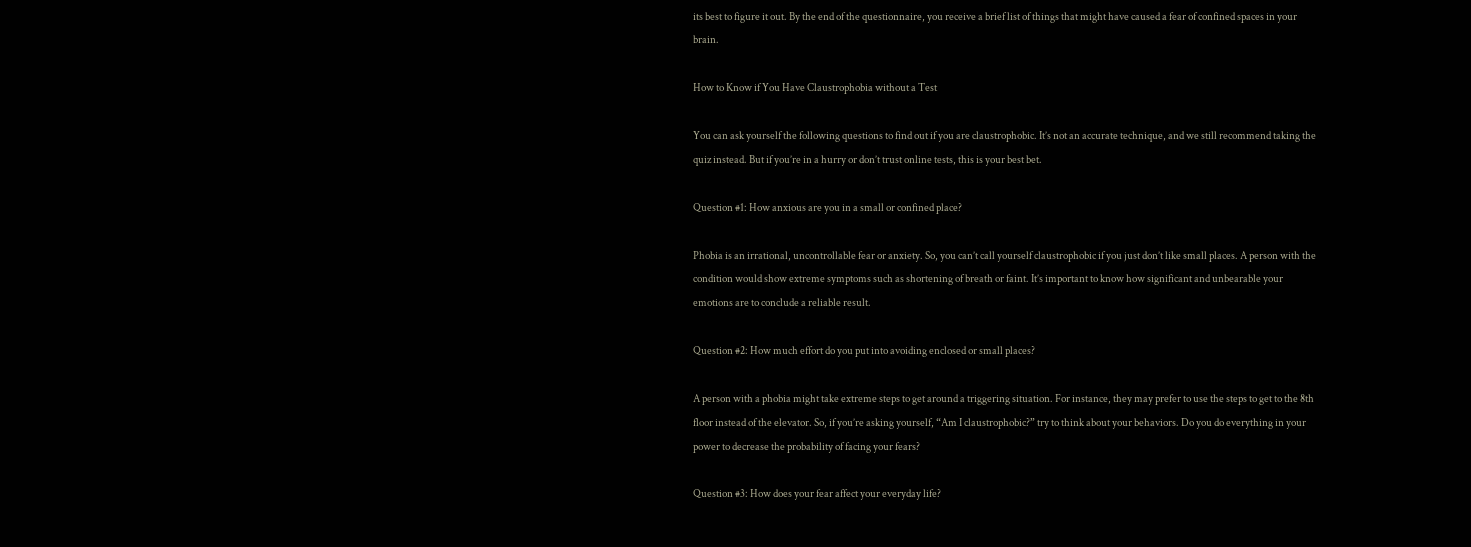its best to figure it out. By the end of the questionnaire, you receive a brief list of things that might have caused a fear of confined spaces in your brain.

How to Know if You Have Claustrophobia without a Test

You can ask yourself the following questions to find out if you are claustrophobic. It’s not an accurate technique, and we still recommend taking the quiz instead. But if you’re in a hurry or don’t trust online tests, this is your best bet.

Question #1: How anxious are you in a small or confined place?

Phobia is an irrational, uncontrollable fear or anxiety. So, you can’t call yourself claustrophobic if you just don’t like small places. A person with the condition would show extreme symptoms such as shortening of breath or faint. It’s important to know how significant and unbearable your emotions are to conclude a reliable result.

Question #2: How much effort do you put into avoiding enclosed or small places?

A person with a phobia might take extreme steps to get around a triggering situation. For instance, they may prefer to use the steps to get to the 8th floor instead of the elevator. So, if you’re asking yourself, “Am I claustrophobic?” try to think about your behaviors. Do you do everything in your power to decrease the probability of facing your fears?

Question #3: How does your fear affect your everyday life?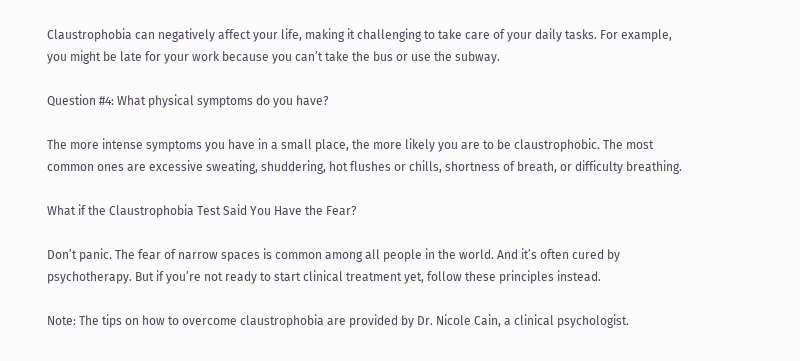Claustrophobia can negatively affect your life, making it challenging to take care of your daily tasks. For example, you might be late for your work because you can’t take the bus or use the subway.

Question #4: What physical symptoms do you have?

The more intense symptoms you have in a small place, the more likely you are to be claustrophobic. The most common ones are excessive sweating, shuddering, hot flushes or chills, shortness of breath, or difficulty breathing.

What if the Claustrophobia Test Said You Have the Fear?

Don’t panic. The fear of narrow spaces is common among all people in the world. And it’s often cured by psychotherapy. But if you’re not ready to start clinical treatment yet, follow these principles instead.

Note: The tips on how to overcome claustrophobia are provided by Dr. Nicole Cain, a clinical psychologist.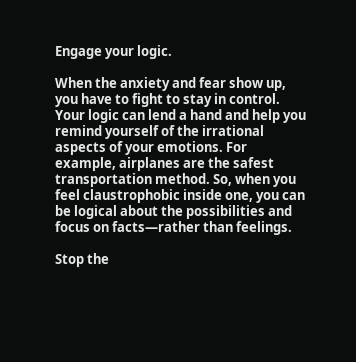Engage your logic.

When the anxiety and fear show up, you have to fight to stay in control. Your logic can lend a hand and help you remind yourself of the irrational aspects of your emotions. For example, airplanes are the safest transportation method. So, when you feel claustrophobic inside one, you can be logical about the possibilities and focus on facts—rather than feelings.

Stop the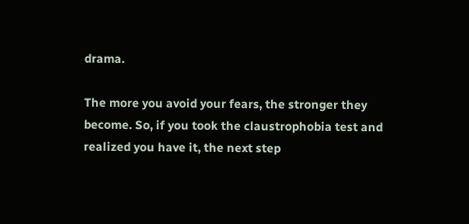drama.

The more you avoid your fears, the stronger they become. So, if you took the claustrophobia test and realized you have it, the next step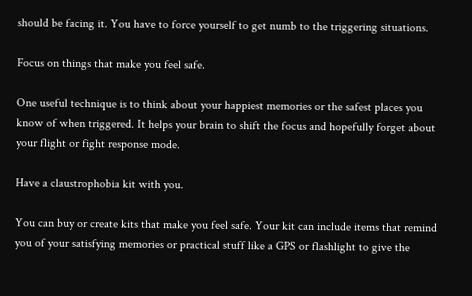should be facing it. You have to force yourself to get numb to the triggering situations.

Focus on things that make you feel safe.

One useful technique is to think about your happiest memories or the safest places you know of when triggered. It helps your brain to shift the focus and hopefully forget about your flight or fight response mode.

Have a claustrophobia kit with you.

You can buy or create kits that make you feel safe. Your kit can include items that remind you of your satisfying memories or practical stuff like a GPS or flashlight to give the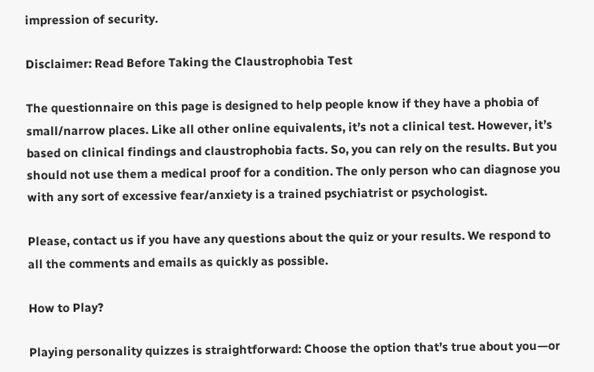impression of security.

Disclaimer: Read Before Taking the Claustrophobia Test

The questionnaire on this page is designed to help people know if they have a phobia of small/narrow places. Like all other online equivalents, it’s not a clinical test. However, it’s based on clinical findings and claustrophobia facts. So, you can rely on the results. But you should not use them a medical proof for a condition. The only person who can diagnose you with any sort of excessive fear/anxiety is a trained psychiatrist or psychologist.

Please, contact us if you have any questions about the quiz or your results. We respond to all the comments and emails as quickly as possible.

How to Play?

Playing personality quizzes is straightforward: Choose the option that’s true about you—or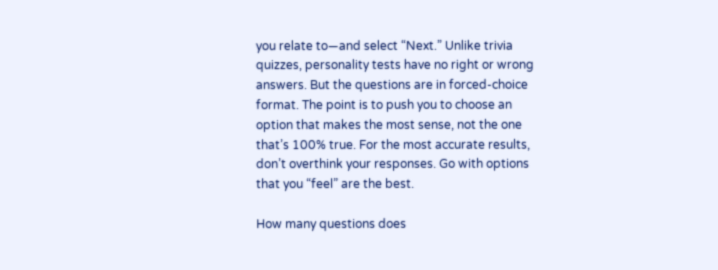you relate to—and select “Next.” Unlike trivia quizzes, personality tests have no right or wrong answers. But the questions are in forced-choice format. The point is to push you to choose an option that makes the most sense, not the one that’s 100% true. For the most accurate results, don’t overthink your responses. Go with options that you “feel” are the best.

How many questions does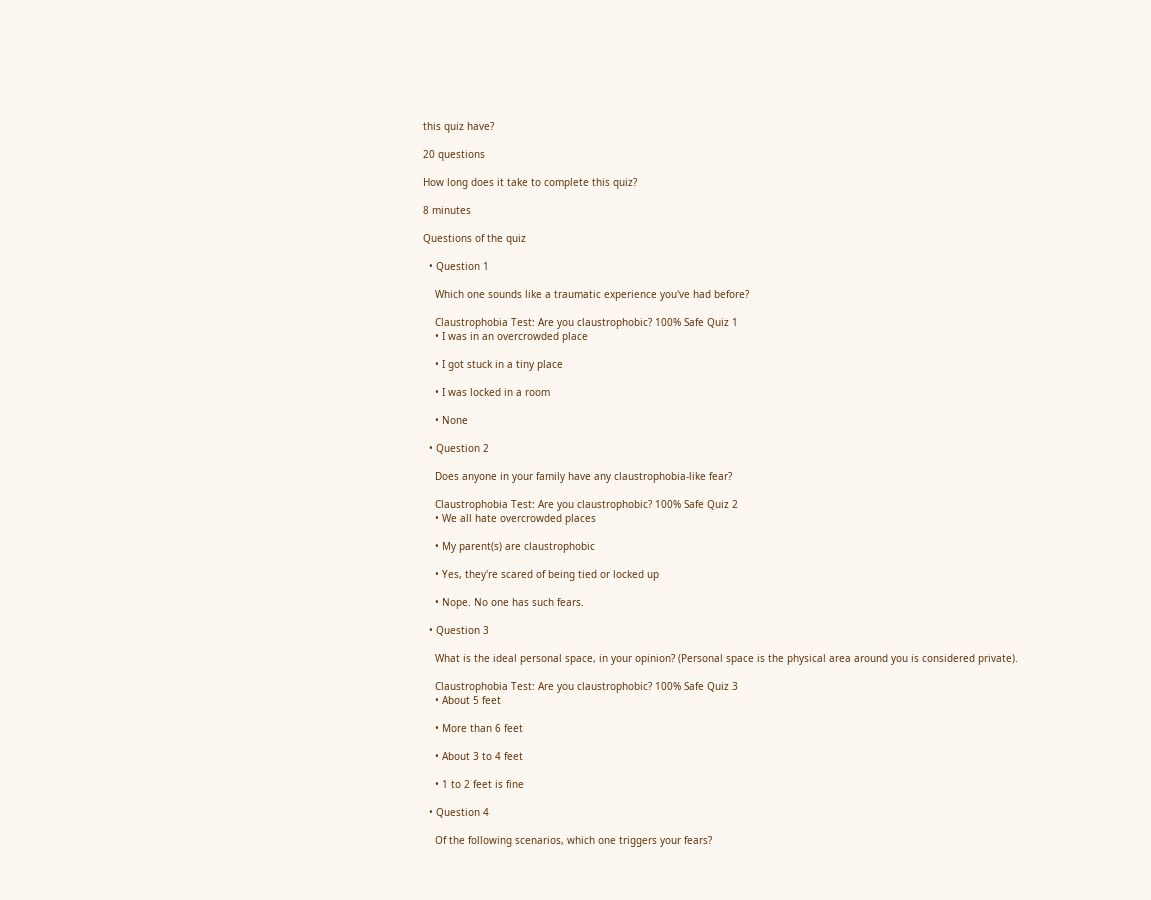this quiz have?

20 questions

How long does it take to complete this quiz?

8 minutes

Questions of the quiz

  • Question 1

    Which one sounds like a traumatic experience you've had before?

    Claustrophobia Test: Are you claustrophobic? 100% Safe Quiz 1
    • I was in an overcrowded place

    • I got stuck in a tiny place

    • I was locked in a room

    • None

  • Question 2

    Does anyone in your family have any claustrophobia-like fear?

    Claustrophobia Test: Are you claustrophobic? 100% Safe Quiz 2
    • We all hate overcrowded places

    • My parent(s) are claustrophobic

    • Yes, they're scared of being tied or locked up

    • Nope. No one has such fears.

  • Question 3

    What is the ideal personal space, in your opinion? (Personal space is the physical area around you is considered private).

    Claustrophobia Test: Are you claustrophobic? 100% Safe Quiz 3
    • About 5 feet

    • More than 6 feet

    • About 3 to 4 feet

    • 1 to 2 feet is fine

  • Question 4

    Of the following scenarios, which one triggers your fears?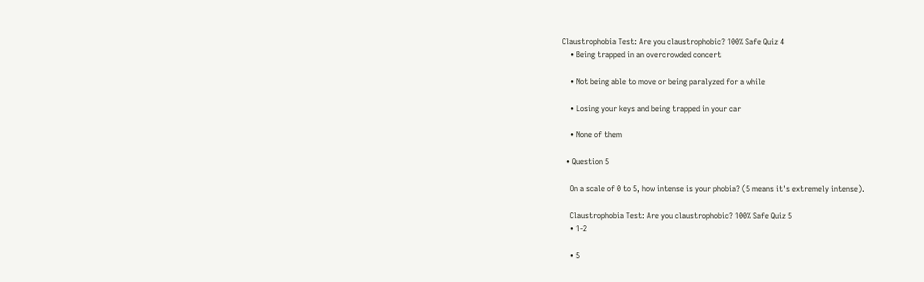Claustrophobia Test: Are you claustrophobic? 100% Safe Quiz 4
    • Being trapped in an overcrowded concert

    • Not being able to move or being paralyzed for a while

    • Losing your keys and being trapped in your car

    • None of them

  • Question 5

    On a scale of 0 to 5, how intense is your phobia? (5 means it's extremely intense).

    Claustrophobia Test: Are you claustrophobic? 100% Safe Quiz 5
    • 1-2

    • 5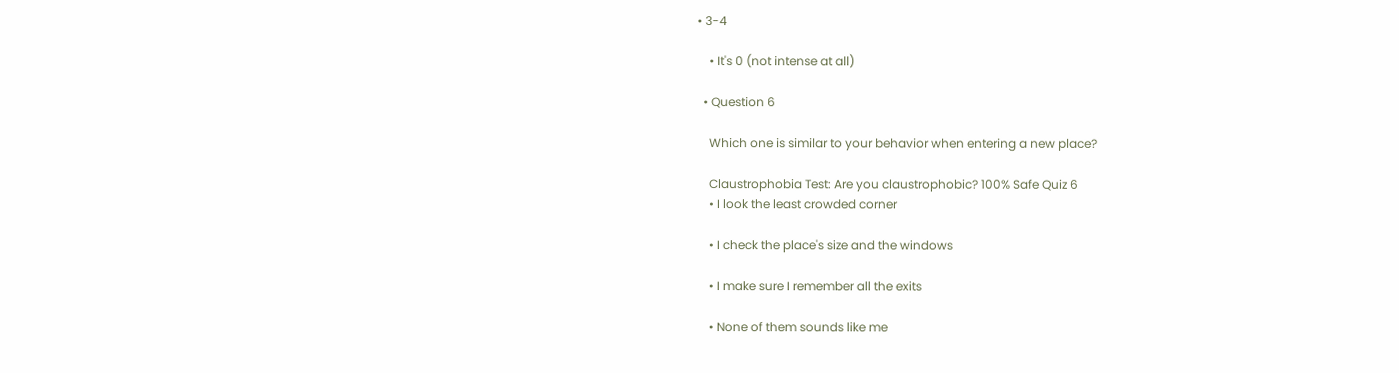• 3-4

    • It's 0 (not intense at all)

  • Question 6

    Which one is similar to your behavior when entering a new place?

    Claustrophobia Test: Are you claustrophobic? 100% Safe Quiz 6
    • I look the least crowded corner

    • I check the place's size and the windows

    • I make sure I remember all the exits

    • None of them sounds like me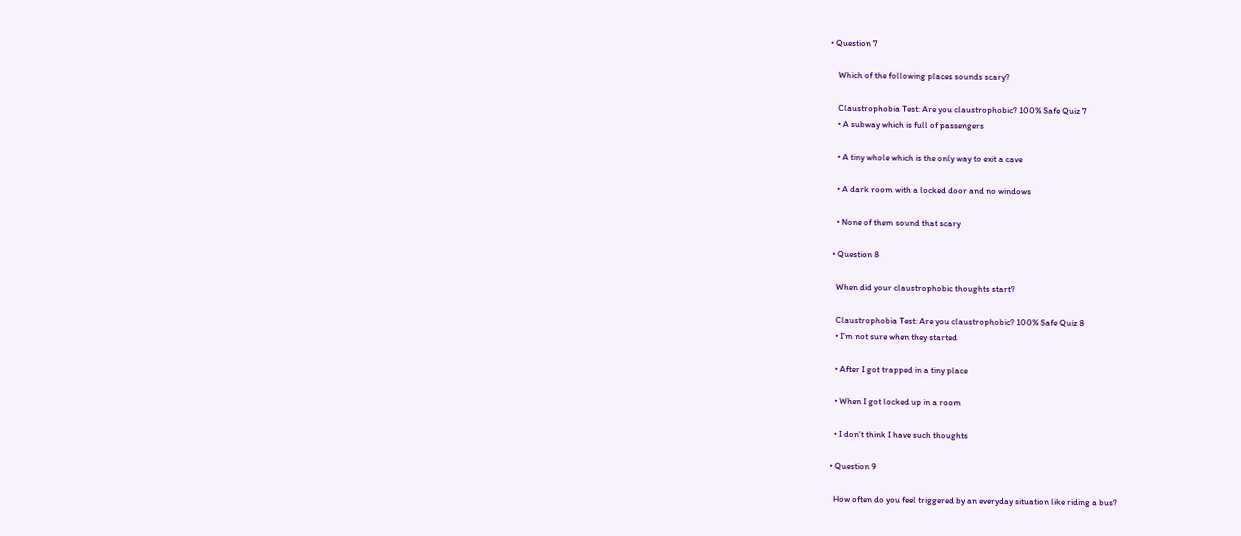• Question 7

    Which of the following places sounds scary?

    Claustrophobia Test: Are you claustrophobic? 100% Safe Quiz 7
    • A subway which is full of passengers

    • A tiny whole which is the only way to exit a cave

    • A dark room with a locked door and no windows

    • None of them sound that scary

  • Question 8

    When did your claustrophobic thoughts start?

    Claustrophobia Test: Are you claustrophobic? 100% Safe Quiz 8
    • I'm not sure when they started

    • After I got trapped in a tiny place

    • When I got locked up in a room

    • I don't think I have such thoughts

  • Question 9

    How often do you feel triggered by an everyday situation like riding a bus?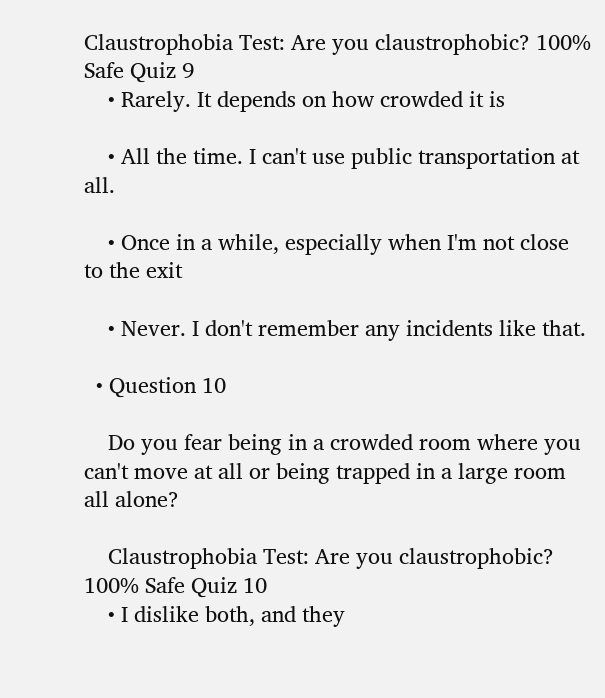Claustrophobia Test: Are you claustrophobic? 100% Safe Quiz 9
    • Rarely. It depends on how crowded it is

    • All the time. I can't use public transportation at all.

    • Once in a while, especially when I'm not close to the exit

    • Never. I don't remember any incidents like that.

  • Question 10

    Do you fear being in a crowded room where you can't move at all or being trapped in a large room all alone?

    Claustrophobia Test: Are you claustrophobic? 100% Safe Quiz 10
    • I dislike both, and they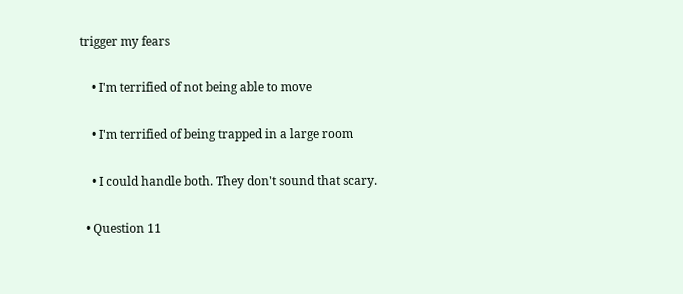trigger my fears

    • I'm terrified of not being able to move

    • I'm terrified of being trapped in a large room

    • I could handle both. They don't sound that scary.

  • Question 11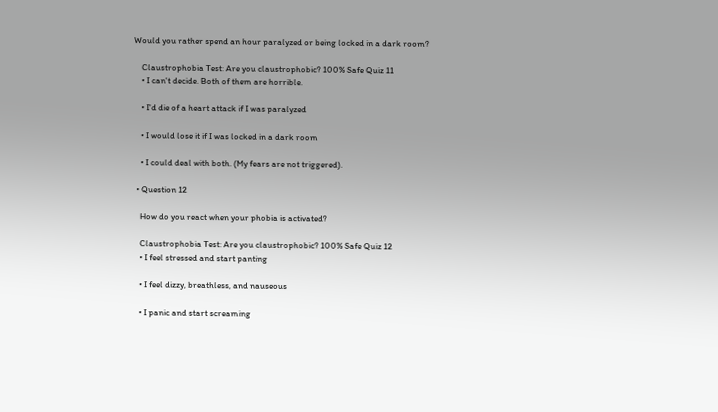Would you rather spend an hour paralyzed or being locked in a dark room?

    Claustrophobia Test: Are you claustrophobic? 100% Safe Quiz 11
    • I can't decide. Both of them are horrible.

    • I'd die of a heart attack if I was paralyzed

    • I would lose it if I was locked in a dark room

    • I could deal with both. (My fears are not triggered).

  • Question 12

    How do you react when your phobia is activated?

    Claustrophobia Test: Are you claustrophobic? 100% Safe Quiz 12
    • I feel stressed and start panting

    • I feel dizzy, breathless, and nauseous

    • I panic and start screaming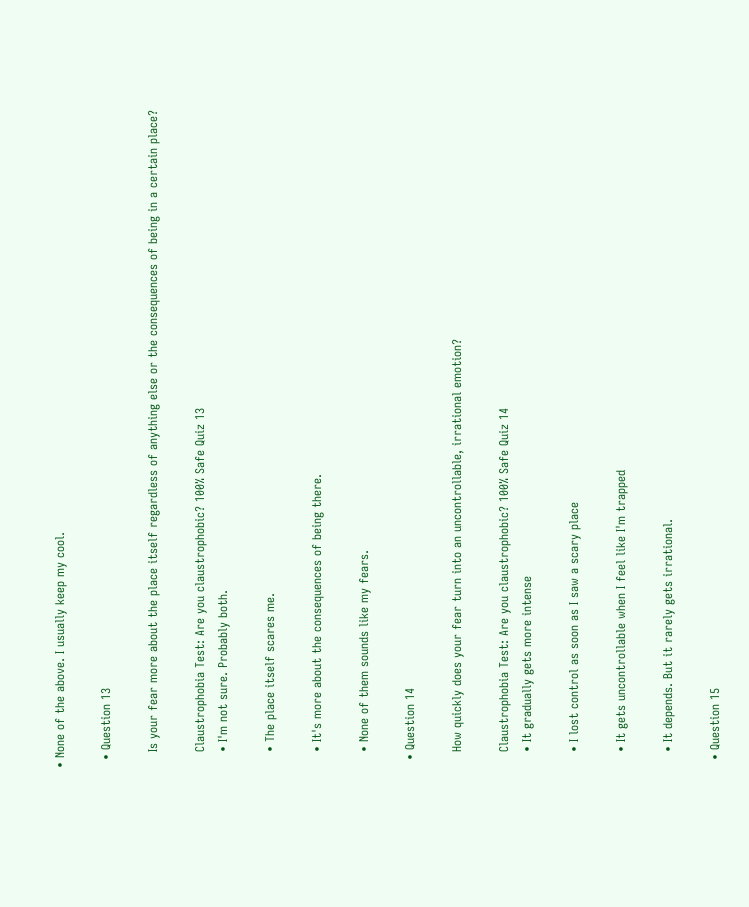• None of the above. I usually keep my cool.

  • Question 13

    Is your fear more about the place itself regardless of anything else or the consequences of being in a certain place?

    Claustrophobia Test: Are you claustrophobic? 100% Safe Quiz 13
    • I'm not sure. Probably both.

    • The place itself scares me.

    • It's more about the consequences of being there.

    • None of them sounds like my fears.

  • Question 14

    How quickly does your fear turn into an uncontrollable, irrational emotion?

    Claustrophobia Test: Are you claustrophobic? 100% Safe Quiz 14
    • It gradually gets more intense

    • I lost control as soon as I saw a scary place

    • It gets uncontrollable when I feel like I'm trapped

    • It depends. But it rarely gets irrational.

  • Question 15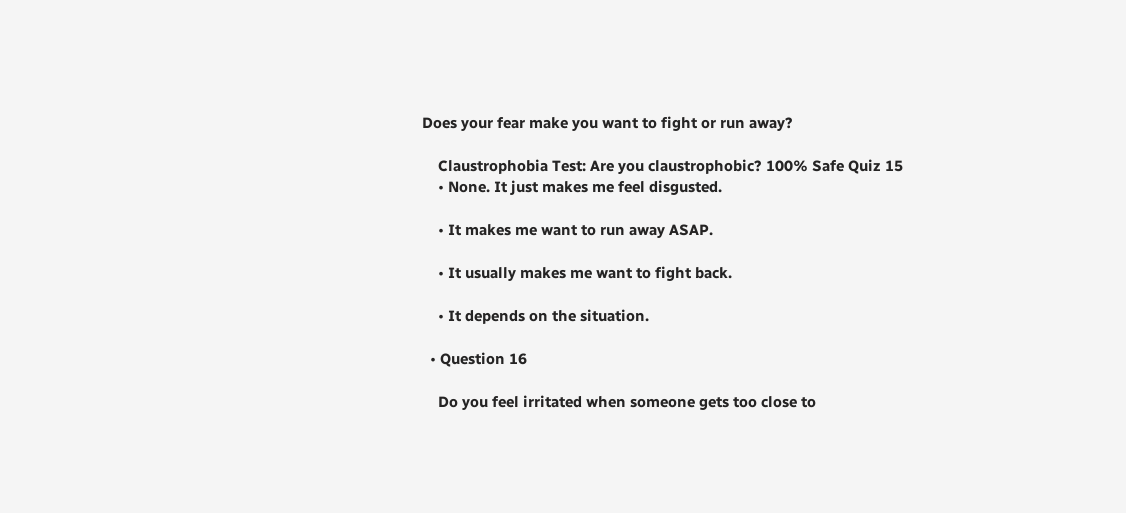Does your fear make you want to fight or run away?

    Claustrophobia Test: Are you claustrophobic? 100% Safe Quiz 15
    • None. It just makes me feel disgusted.

    • It makes me want to run away ASAP.

    • It usually makes me want to fight back.

    • It depends on the situation.

  • Question 16

    Do you feel irritated when someone gets too close to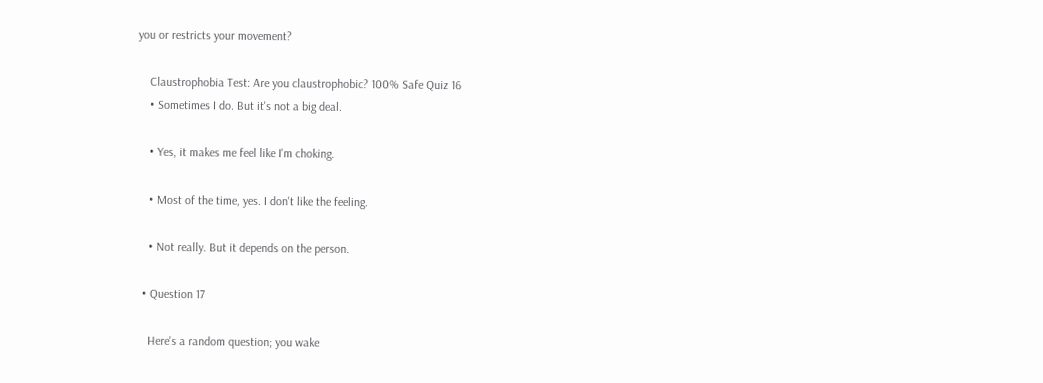you or restricts your movement?

    Claustrophobia Test: Are you claustrophobic? 100% Safe Quiz 16
    • Sometimes I do. But it's not a big deal.

    • Yes, it makes me feel like I'm choking.

    • Most of the time, yes. I don't like the feeling.

    • Not really. But it depends on the person.

  • Question 17

    Here's a random question; you wake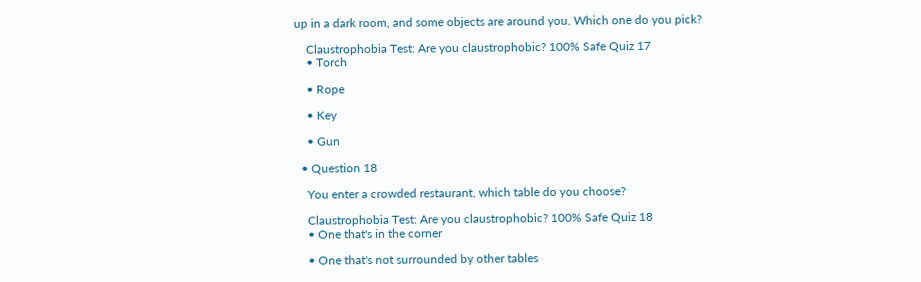up in a dark room, and some objects are around you. Which one do you pick?

    Claustrophobia Test: Are you claustrophobic? 100% Safe Quiz 17
    • Torch

    • Rope

    • Key

    • Gun

  • Question 18

    You enter a crowded restaurant, which table do you choose?

    Claustrophobia Test: Are you claustrophobic? 100% Safe Quiz 18
    • One that's in the corner

    • One that's not surrounded by other tables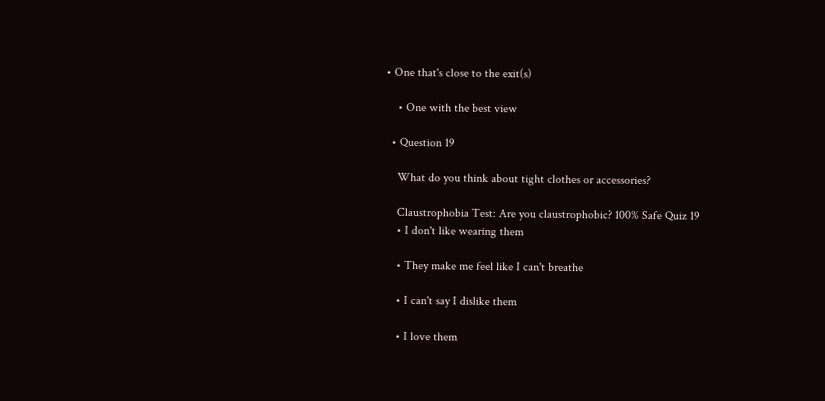• One that's close to the exit(s)

    • One with the best view

  • Question 19

    What do you think about tight clothes or accessories?

    Claustrophobia Test: Are you claustrophobic? 100% Safe Quiz 19
    • I don't like wearing them

    • They make me feel like I can't breathe

    • I can't say I dislike them

    • I love them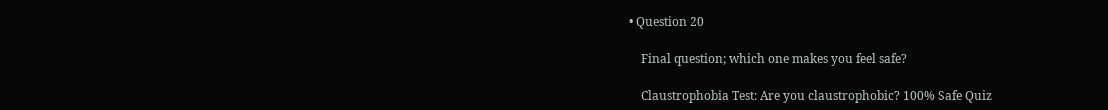• Question 20

    Final question; which one makes you feel safe?

    Claustrophobia Test: Are you claustrophobic? 100% Safe Quiz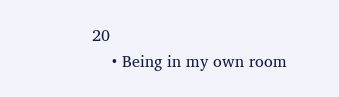20
    • Being in my own room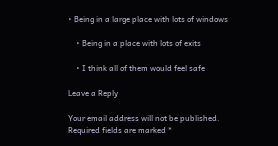• Being in a large place with lots of windows

    • Being in a place with lots of exits

    • I think all of them would feel safe

Leave a Reply

Your email address will not be published. Required fields are marked *